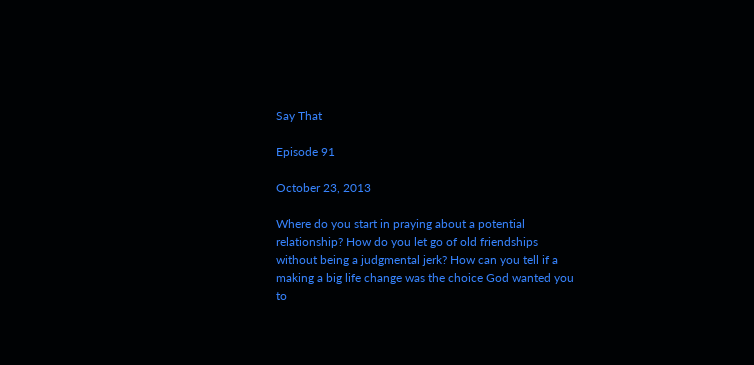Say That

Episode 91

October 23, 2013

Where do you start in praying about a potential relationship? How do you let go of old friendships without being a judgmental jerk? How can you tell if a making a big life change was the choice God wanted you to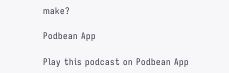make?

Podbean App

Play this podcast on Podbean App